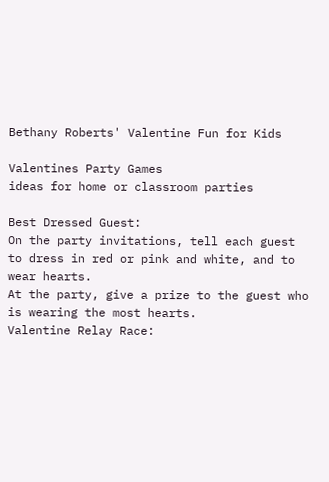Bethany Roberts' Valentine Fun for Kids

Valentines Party Games
ideas for home or classroom parties

Best Dressed Guest:
On the party invitations, tell each guest to dress in red or pink and white, and to wear hearts.
At the party, give a prize to the guest who is wearing the most hearts.
Valentine Relay Race: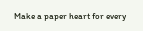Make a paper heart for every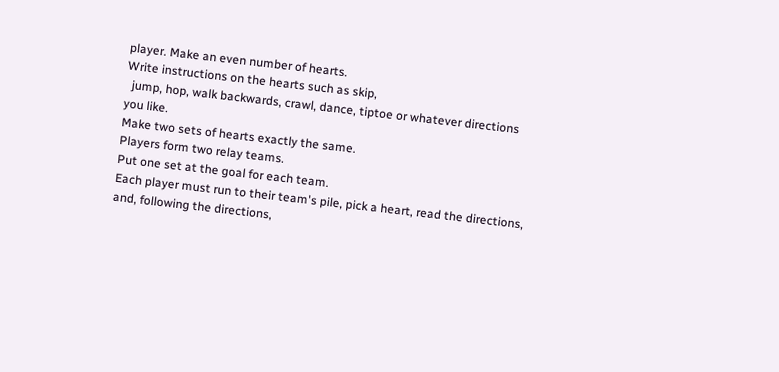player. Make an even number of hearts.
Write instructions on the hearts such as skip,
  jump, hop, walk backwards, crawl, dance, tiptoe or whatever directions you like.
Make two sets of hearts exactly the same.
Players form two relay teams.
Put one set at the goal for each team.
Each player must run to their team's pile, pick a heart, read the directions, and, following the directions,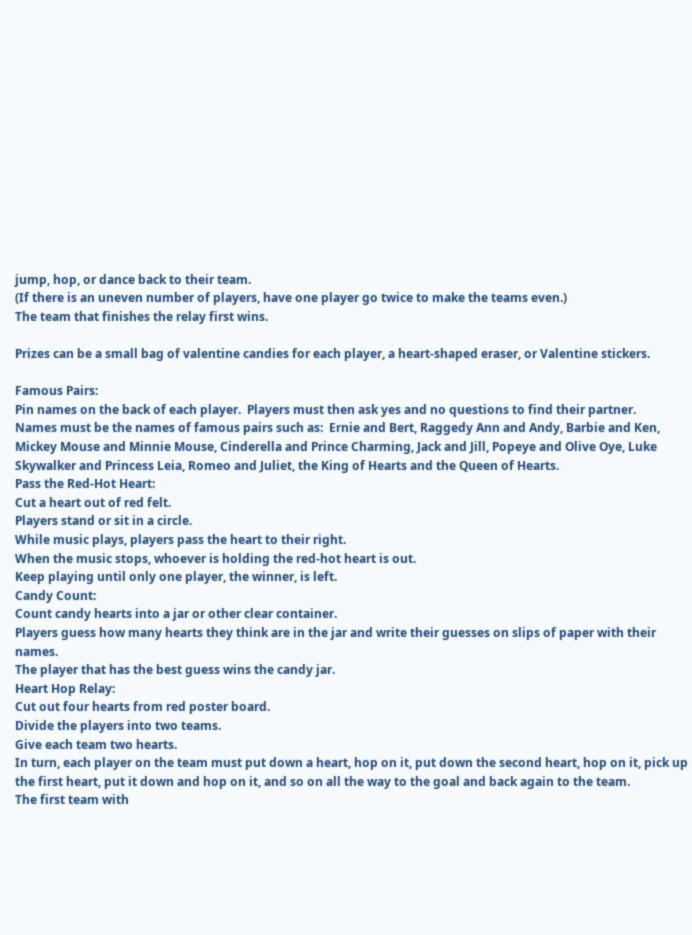jump, hop, or dance back to their team.
(If there is an uneven number of players, have one player go twice to make the teams even.)
The team that finishes the relay first wins.

Prizes can be a small bag of valentine candies for each player, a heart-shaped eraser, or Valentine stickers.

Famous Pairs:
Pin names on the back of each player.  Players must then ask yes and no questions to find their partner.
Names must be the names of famous pairs such as:  Ernie and Bert, Raggedy Ann and Andy, Barbie and Ken, Mickey Mouse and Minnie Mouse, Cinderella and Prince Charming, Jack and Jill, Popeye and Olive Oye, Luke Skywalker and Princess Leia, Romeo and Juliet, the King of Hearts and the Queen of Hearts.
Pass the Red-Hot Heart:
Cut a heart out of red felt.
Players stand or sit in a circle.
While music plays, players pass the heart to their right.
When the music stops, whoever is holding the red-hot heart is out.
Keep playing until only one player, the winner, is left.
Candy Count:
Count candy hearts into a jar or other clear container.
Players guess how many hearts they think are in the jar and write their guesses on slips of paper with their names.
The player that has the best guess wins the candy jar.
Heart Hop Relay:
Cut out four hearts from red poster board.
Divide the players into two teams.
Give each team two hearts.
In turn, each player on the team must put down a heart, hop on it, put down the second heart, hop on it, pick up the first heart, put it down and hop on it, and so on all the way to the goal and back again to the team.
The first team with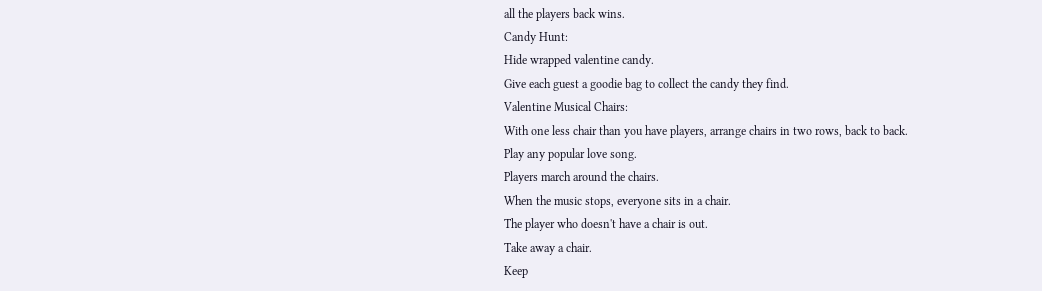all the players back wins.
Candy Hunt:
Hide wrapped valentine candy.
Give each guest a goodie bag to collect the candy they find.
Valentine Musical Chairs:
With one less chair than you have players, arrange chairs in two rows, back to back.
Play any popular love song.
Players march around the chairs.
When the music stops, everyone sits in a chair.
The player who doesn't have a chair is out.
Take away a chair.
Keep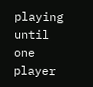playing until one player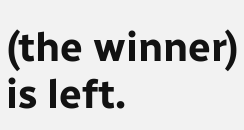(the winner) is left.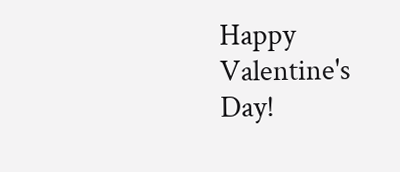Happy Valentine's Day!